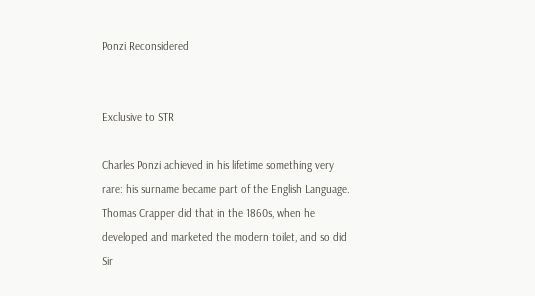Ponzi Reconsidered


Exclusive to STR

Charles Ponzi achieved in his lifetime something very rare: his surname became part of the English Language. Thomas Crapper did that in the 1860s, when he developed and marketed the modern toilet, and so did Sir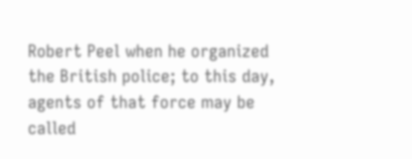Robert Peel when he organized the British police; to this day, agents of that force may be called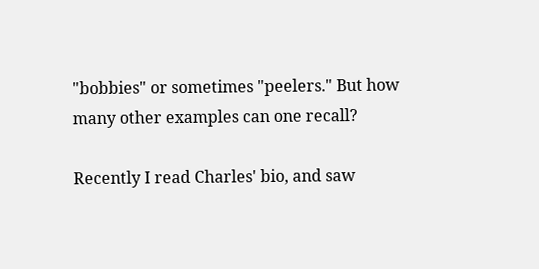"bobbies" or sometimes "peelers." But how many other examples can one recall?

Recently I read Charles' bio, and saw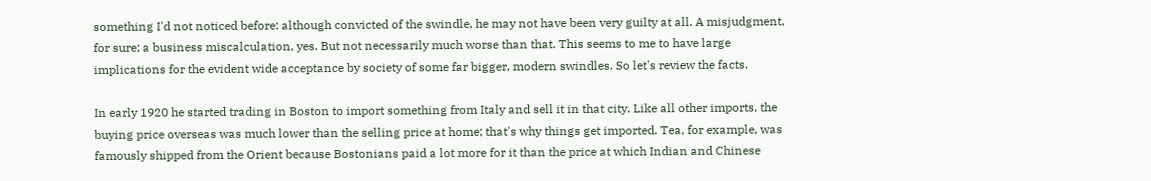something I'd not noticed before: although convicted of the swindle, he may not have been very guilty at all. A misjudgment, for sure; a business miscalculation, yes. But not necessarily much worse than that. This seems to me to have large implications for the evident wide acceptance by society of some far bigger, modern swindles. So let's review the facts.

In early 1920 he started trading in Boston to import something from Italy and sell it in that city. Like all other imports, the buying price overseas was much lower than the selling price at home; that's why things get imported. Tea, for example, was famously shipped from the Orient because Bostonians paid a lot more for it than the price at which Indian and Chinese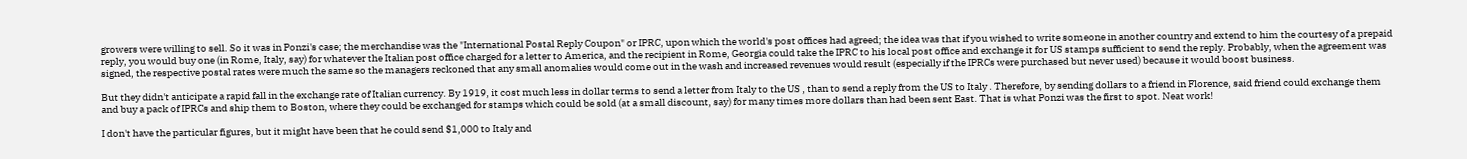growers were willing to sell. So it was in Ponzi's case; the merchandise was the "International Postal Reply Coupon" or IPRC, upon which the world's post offices had agreed; the idea was that if you wished to write someone in another country and extend to him the courtesy of a prepaid reply, you would buy one (in Rome, Italy, say) for whatever the Italian post office charged for a letter to America, and the recipient in Rome, Georgia could take the IPRC to his local post office and exchange it for US stamps sufficient to send the reply. Probably, when the agreement was signed, the respective postal rates were much the same so the managers reckoned that any small anomalies would come out in the wash and increased revenues would result (especially if the IPRCs were purchased but never used) because it would boost business.

But they didn't anticipate a rapid fall in the exchange rate of Italian currency. By 1919, it cost much less in dollar terms to send a letter from Italy to the US , than to send a reply from the US to Italy . Therefore, by sending dollars to a friend in Florence, said friend could exchange them and buy a pack of IPRCs and ship them to Boston, where they could be exchanged for stamps which could be sold (at a small discount, say) for many times more dollars than had been sent East. That is what Ponzi was the first to spot. Neat work!

I don't have the particular figures, but it might have been that he could send $1,000 to Italy and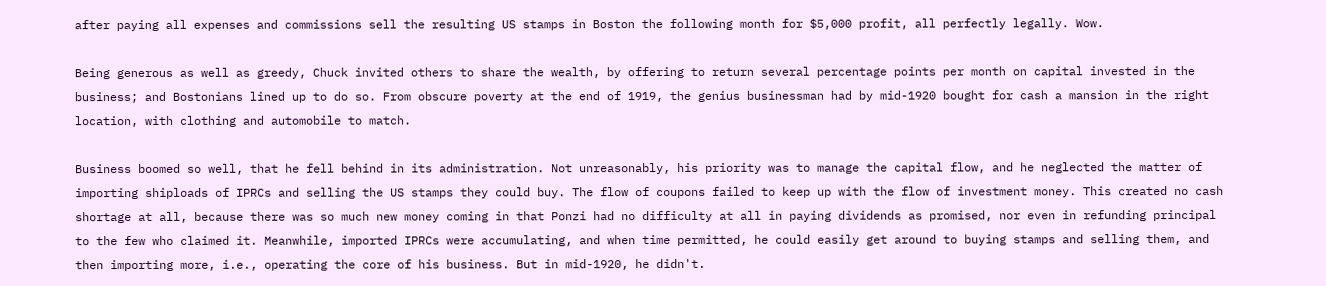after paying all expenses and commissions sell the resulting US stamps in Boston the following month for $5,000 profit, all perfectly legally. Wow.

Being generous as well as greedy, Chuck invited others to share the wealth, by offering to return several percentage points per month on capital invested in the business; and Bostonians lined up to do so. From obscure poverty at the end of 1919, the genius businessman had by mid-1920 bought for cash a mansion in the right location, with clothing and automobile to match.

Business boomed so well, that he fell behind in its administration. Not unreasonably, his priority was to manage the capital flow, and he neglected the matter of importing shiploads of IPRCs and selling the US stamps they could buy. The flow of coupons failed to keep up with the flow of investment money. This created no cash shortage at all, because there was so much new money coming in that Ponzi had no difficulty at all in paying dividends as promised, nor even in refunding principal to the few who claimed it. Meanwhile, imported IPRCs were accumulating, and when time permitted, he could easily get around to buying stamps and selling them, and then importing more, i.e., operating the core of his business. But in mid-1920, he didn't.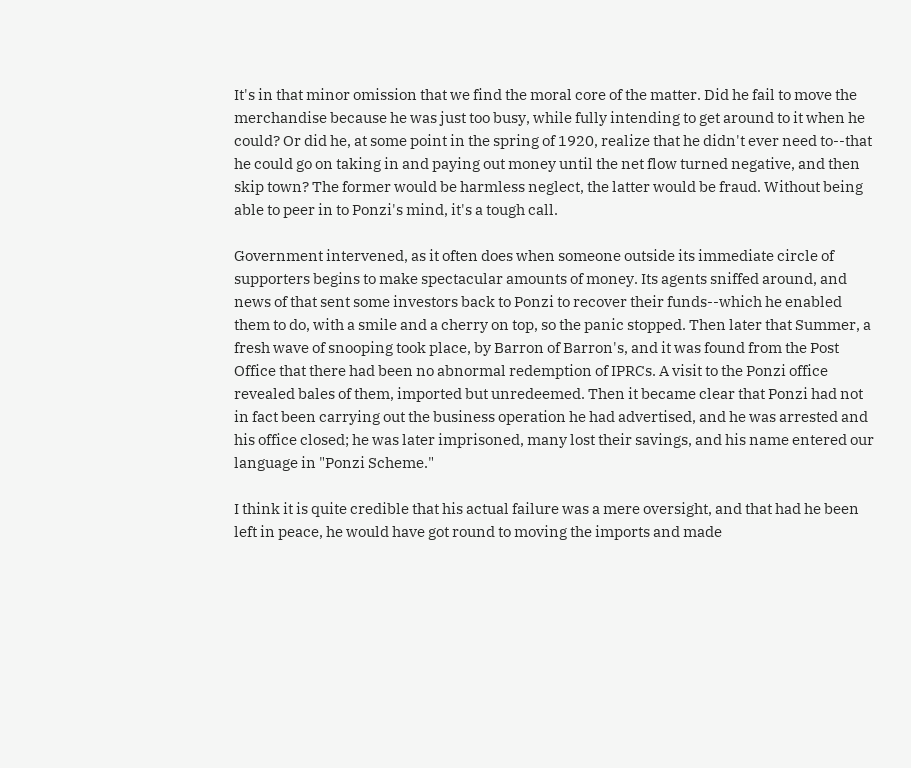It's in that minor omission that we find the moral core of the matter. Did he fail to move the merchandise because he was just too busy, while fully intending to get around to it when he could? Or did he, at some point in the spring of 1920, realize that he didn't ever need to--that he could go on taking in and paying out money until the net flow turned negative, and then skip town? The former would be harmless neglect, the latter would be fraud. Without being able to peer in to Ponzi's mind, it's a tough call.

Government intervened, as it often does when someone outside its immediate circle of supporters begins to make spectacular amounts of money. Its agents sniffed around, and news of that sent some investors back to Ponzi to recover their funds--which he enabled them to do, with a smile and a cherry on top, so the panic stopped. Then later that Summer, a fresh wave of snooping took place, by Barron of Barron's, and it was found from the Post Office that there had been no abnormal redemption of IPRCs. A visit to the Ponzi office revealed bales of them, imported but unredeemed. Then it became clear that Ponzi had not in fact been carrying out the business operation he had advertised, and he was arrested and his office closed; he was later imprisoned, many lost their savings, and his name entered our language in "Ponzi Scheme."

I think it is quite credible that his actual failure was a mere oversight, and that had he been left in peace, he would have got round to moving the imports and made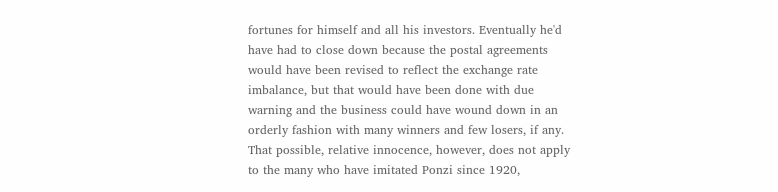fortunes for himself and all his investors. Eventually he'd have had to close down because the postal agreements would have been revised to reflect the exchange rate imbalance, but that would have been done with due warning and the business could have wound down in an orderly fashion with many winners and few losers, if any. That possible, relative innocence, however, does not apply to the many who have imitated Ponzi since 1920,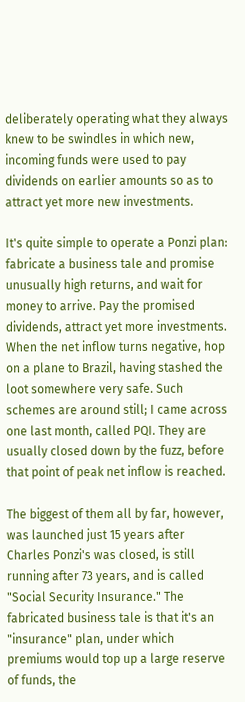deliberately operating what they always knew to be swindles in which new, incoming funds were used to pay dividends on earlier amounts so as to attract yet more new investments.

It's quite simple to operate a Ponzi plan: fabricate a business tale and promise unusually high returns, and wait for money to arrive. Pay the promised dividends, attract yet more investments. When the net inflow turns negative, hop on a plane to Brazil, having stashed the loot somewhere very safe. Such schemes are around still; I came across one last month, called PQI. They are usually closed down by the fuzz, before that point of peak net inflow is reached.

The biggest of them all by far, however, was launched just 15 years after Charles Ponzi's was closed, is still running after 73 years, and is called "Social Security Insurance." The fabricated business tale is that it's an "insurance" plan, under which premiums would top up a large reserve of funds, the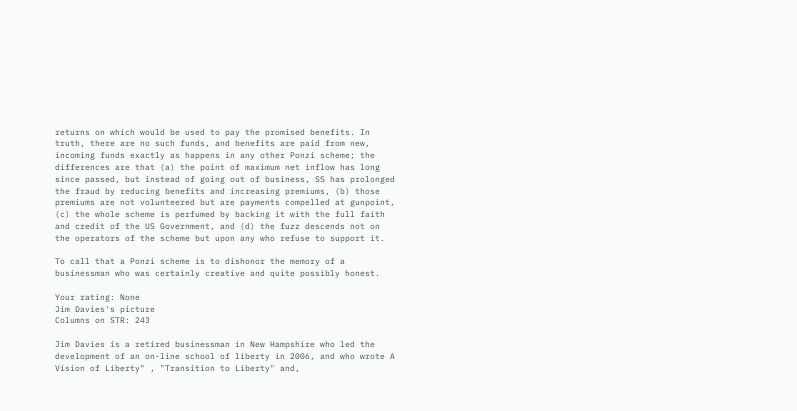returns on which would be used to pay the promised benefits. In truth, there are no such funds, and benefits are paid from new, incoming funds exactly as happens in any other Ponzi scheme; the differences are that (a) the point of maximum net inflow has long since passed, but instead of going out of business, SS has prolonged the fraud by reducing benefits and increasing premiums, (b) those premiums are not volunteered but are payments compelled at gunpoint, (c) the whole scheme is perfumed by backing it with the full faith and credit of the US Government, and (d) the fuzz descends not on the operators of the scheme but upon any who refuse to support it.

To call that a Ponzi scheme is to dishonor the memory of a businessman who was certainly creative and quite possibly honest.

Your rating: None
Jim Davies's picture
Columns on STR: 243

Jim Davies is a retired businessman in New Hampshire who led the development of an on-line school of liberty in 2006, and who wrote A Vision of Liberty" , "Transition to Liberty" and,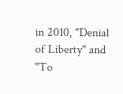in 2010, "Denial of Liberty" and "To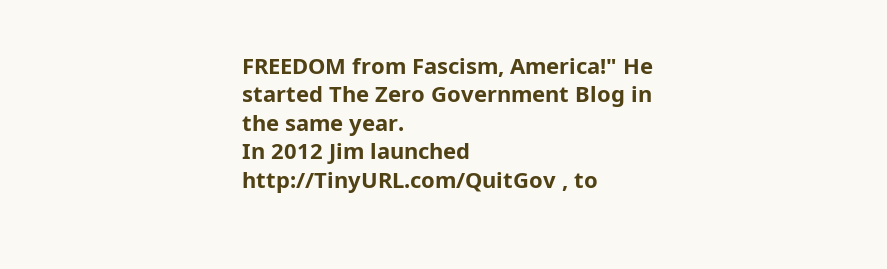FREEDOM from Fascism, America!" He started The Zero Government Blog in the same year.
In 2012 Jim launched http://TinyURL.com/QuitGov , to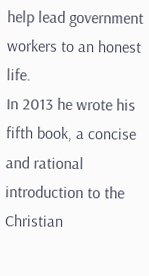help lead government workers to an honest life.
In 2013 he wrote his fifth book, a concise and rational introduction to the Christian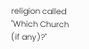religion called "Which Church (if any)?"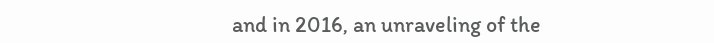and in 2016, an unraveling of the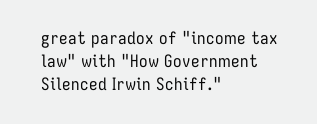great paradox of "income tax law" with "How Government Silenced Irwin Schiff."